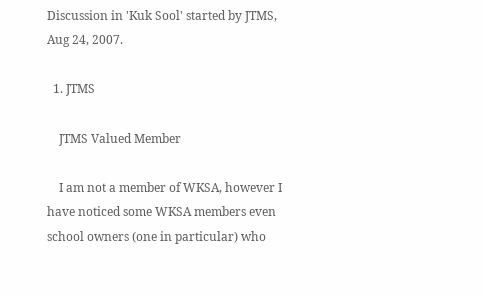Discussion in 'Kuk Sool' started by JTMS, Aug 24, 2007.

  1. JTMS

    JTMS Valued Member

    I am not a member of WKSA, however I have noticed some WKSA members even school owners (one in particular) who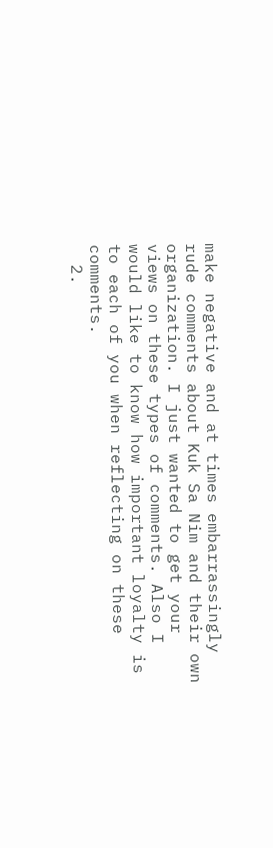make negative and at times embarrassingly rude comments about Kuk Sa Nim and their own organization. I just wanted to get your views on these types of comments. Also I would like to know how important loyalty is to each of you when reflecting on these comments.
  2.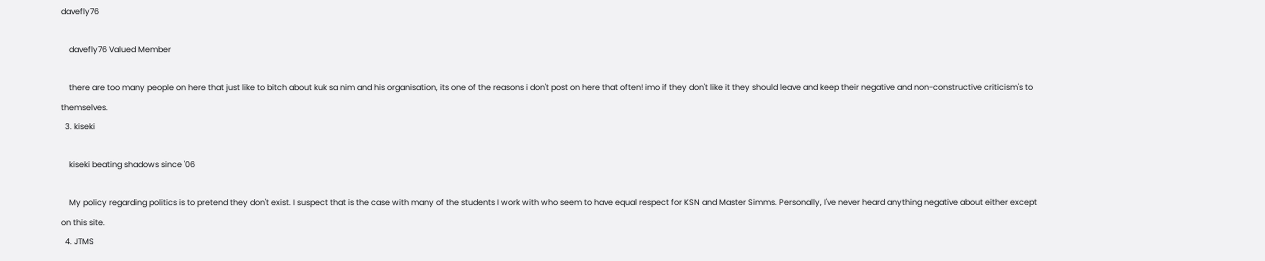davefly76

    davefly76 Valued Member

    there are too many people on here that just like to bitch about kuk sa nim and his organisation, its one of the reasons i don't post on here that often! imo if they don't like it they should leave and keep their negative and non-constructive criticism's to themselves.
  3. kiseki

    kiseki beating shadows since '06

    My policy regarding politics is to pretend they don't exist. I suspect that is the case with many of the students I work with who seem to have equal respect for KSN and Master Simms. Personally, I've never heard anything negative about either except on this site.
  4. JTMS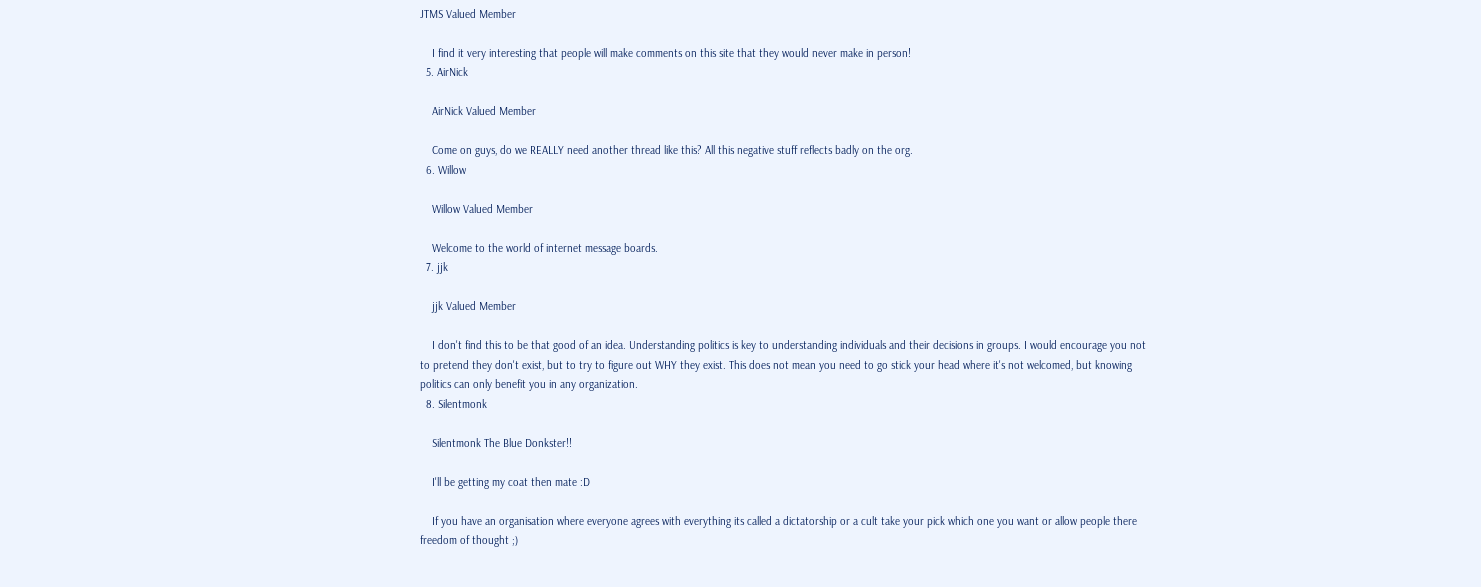JTMS Valued Member

    I find it very interesting that people will make comments on this site that they would never make in person!
  5. AirNick

    AirNick Valued Member

    Come on guys, do we REALLY need another thread like this? All this negative stuff reflects badly on the org.
  6. Willow

    Willow Valued Member

    Welcome to the world of internet message boards.
  7. jjk

    jjk Valued Member

    I don't find this to be that good of an idea. Understanding politics is key to understanding individuals and their decisions in groups. I would encourage you not to pretend they don't exist, but to try to figure out WHY they exist. This does not mean you need to go stick your head where it's not welcomed, but knowing politics can only benefit you in any organization.
  8. Silentmonk

    Silentmonk The Blue Donkster!!

    I'll be getting my coat then mate :D

    If you have an organisation where everyone agrees with everything its called a dictatorship or a cult take your pick which one you want or allow people there freedom of thought ;)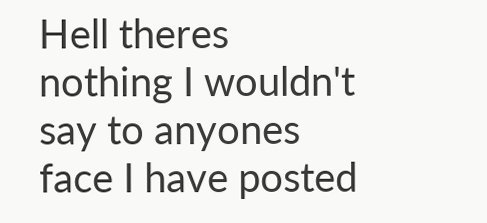Hell theres nothing I wouldn't say to anyones face I have posted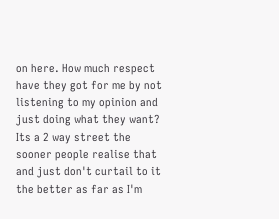on here. How much respect have they got for me by not listening to my opinion and just doing what they want? Its a 2 way street the sooner people realise that and just don't curtail to it the better as far as I'm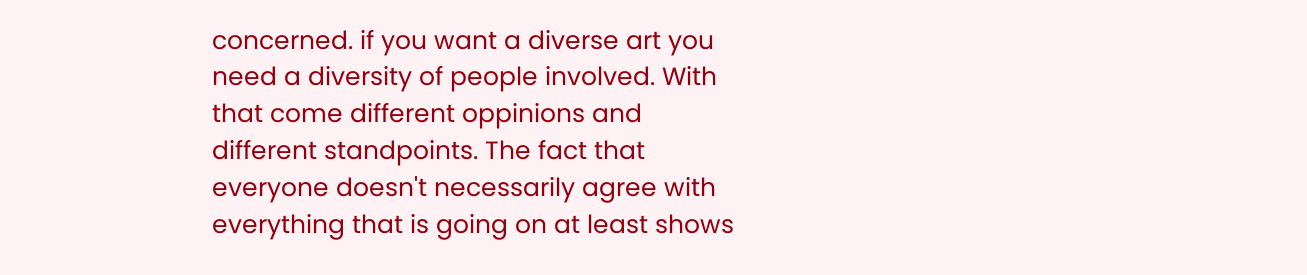concerned. if you want a diverse art you need a diversity of people involved. With that come different oppinions and different standpoints. The fact that everyone doesn't necessarily agree with everything that is going on at least shows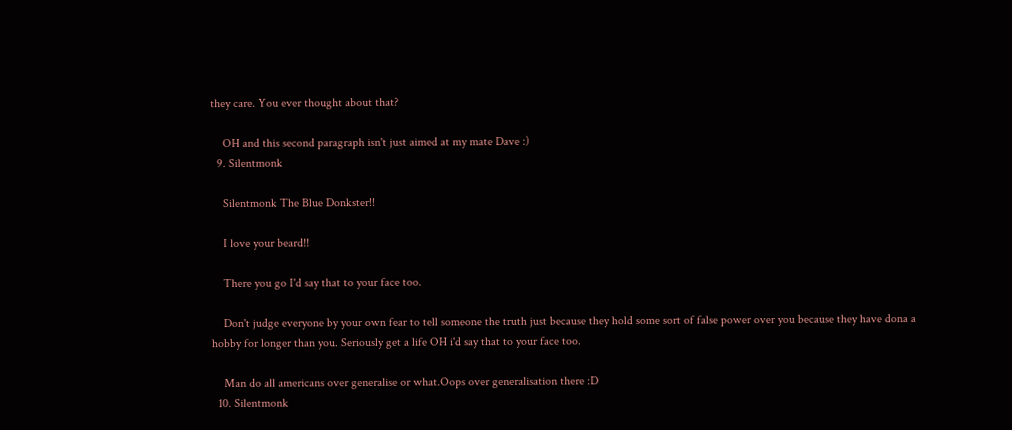they care. You ever thought about that?

    OH and this second paragraph isn't just aimed at my mate Dave :)
  9. Silentmonk

    Silentmonk The Blue Donkster!!

    I love your beard!!

    There you go I'd say that to your face too.

    Don't judge everyone by your own fear to tell someone the truth just because they hold some sort of false power over you because they have dona a hobby for longer than you. Seriously get a life OH i'd say that to your face too.

    Man do all americans over generalise or what.Oops over generalisation there :D
  10. Silentmonk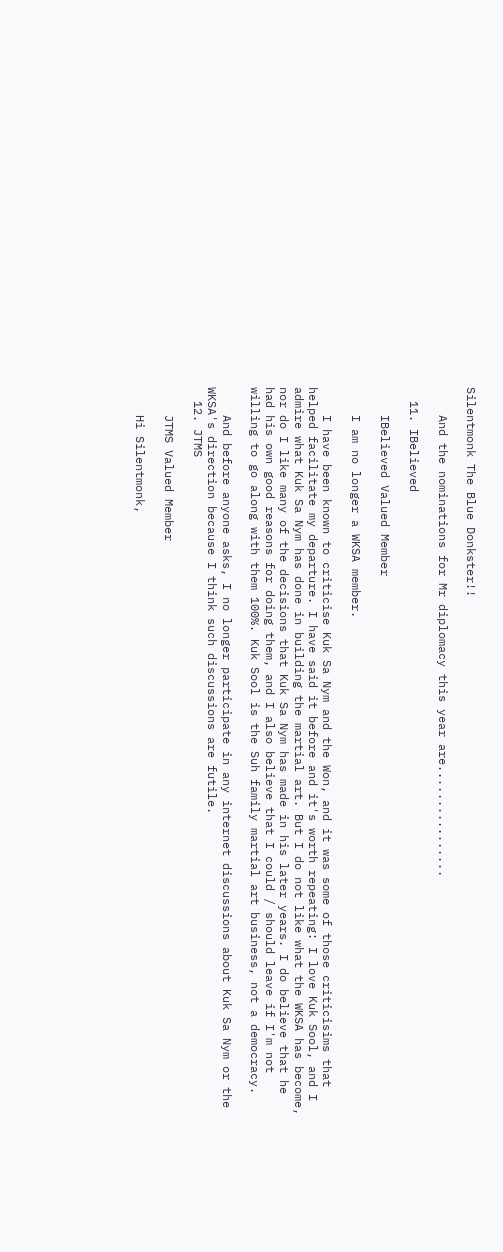Silentmonk The Blue Donkster!!

    And the nominations for Mr diplomacy this year are................

  11. IBelieved

    IBelieved Valued Member

    I am no longer a WKSA member.

    I have been known to criticise Kuk Sa Nym and the Won, and it was some of those criticisims that helped facilitate my departure. I have said it before and it's worth repeating: I love Kuk Sool, and I admire what Kuk Sa Nym has done in building the martial art. But I do not like what the WKSA has become, nor do I like many of the decisions that Kuk Sa Nym has made in his later years. I do believe that he had his own good reasons for doing them, and I also believe that I could / should leave if I'm not willing to go along with them 100%. Kuk Sool is the Suh family martial art business, not a democracy.

    And before anyone asks, I no longer participate in any internet discussions about Kuk Sa Nym or the WKSA's direction because I think such discussions are futile.
  12. JTMS

    JTMS Valued Member

    Hi Silentmonk,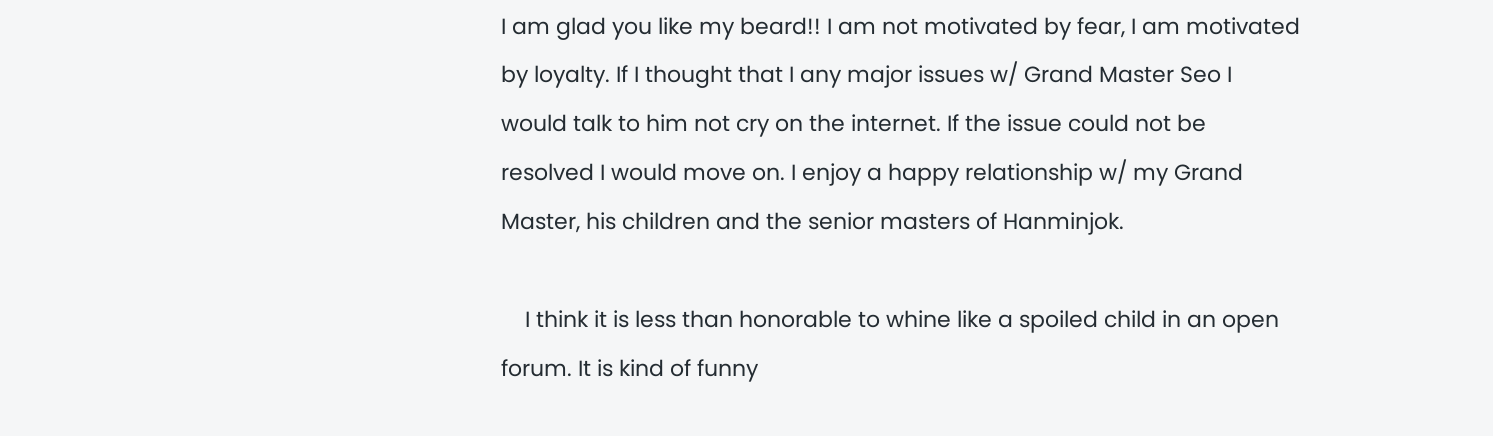I am glad you like my beard!! I am not motivated by fear, I am motivated by loyalty. If I thought that I any major issues w/ Grand Master Seo I would talk to him not cry on the internet. If the issue could not be resolved I would move on. I enjoy a happy relationship w/ my Grand Master, his children and the senior masters of Hanminjok.

    I think it is less than honorable to whine like a spoiled child in an open forum. It is kind of funny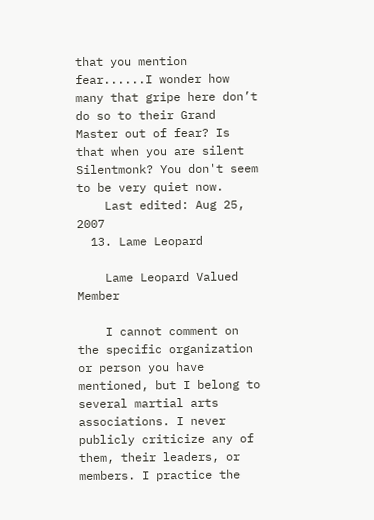that you mention fear......I wonder how many that gripe here don’t do so to their Grand Master out of fear? Is that when you are silent Silentmonk? You don't seem to be very quiet now.
    Last edited: Aug 25, 2007
  13. Lame Leopard

    Lame Leopard Valued Member

    I cannot comment on the specific organization or person you have mentioned, but I belong to several martial arts associations. I never publicly criticize any of them, their leaders, or members. I practice the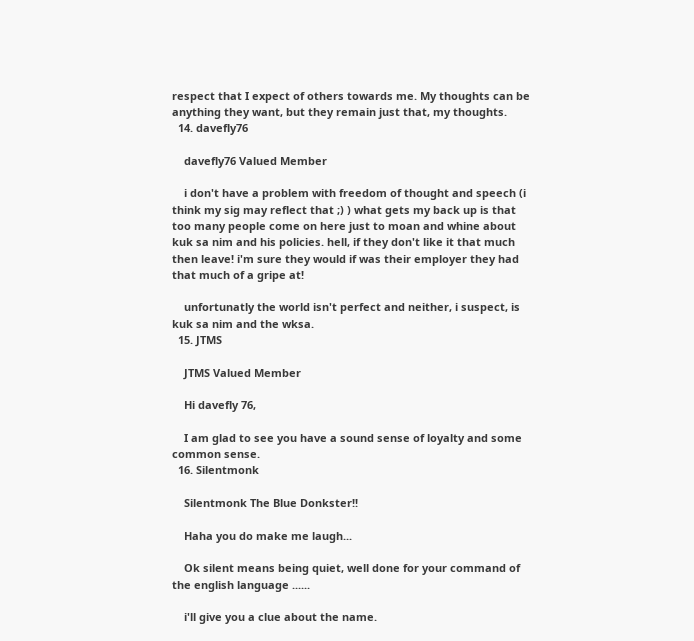respect that I expect of others towards me. My thoughts can be anything they want, but they remain just that, my thoughts.
  14. davefly76

    davefly76 Valued Member

    i don't have a problem with freedom of thought and speech (i think my sig may reflect that ;) ) what gets my back up is that too many people come on here just to moan and whine about kuk sa nim and his policies. hell, if they don't like it that much then leave! i'm sure they would if was their employer they had that much of a gripe at!

    unfortunatly the world isn't perfect and neither, i suspect, is kuk sa nim and the wksa.
  15. JTMS

    JTMS Valued Member

    Hi davefly 76,

    I am glad to see you have a sound sense of loyalty and some common sense.
  16. Silentmonk

    Silentmonk The Blue Donkster!!

    Haha you do make me laugh...

    Ok silent means being quiet, well done for your command of the english language ......

    i'll give you a clue about the name.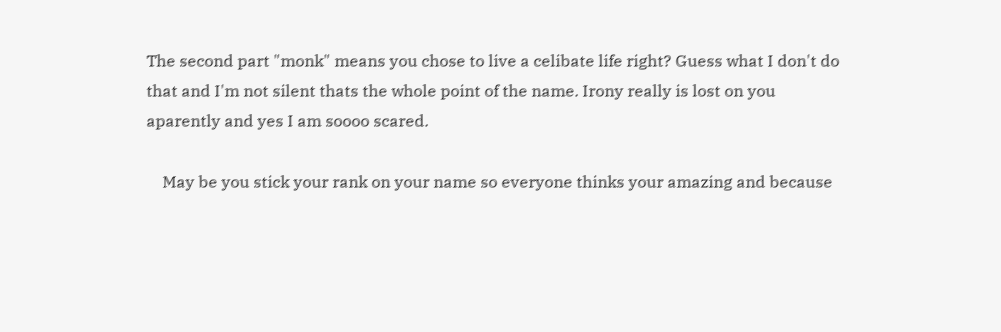The second part "monk" means you chose to live a celibate life right? Guess what I don't do that and I'm not silent thats the whole point of the name. Irony really is lost on you aparently and yes I am soooo scared.

    May be you stick your rank on your name so everyone thinks your amazing and because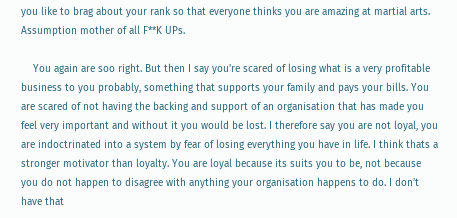you like to brag about your rank so that everyone thinks you are amazing at martial arts. Assumption mother of all F**K UPs.

    You again are soo right. But then I say you're scared of losing what is a very profitable business to you probably, something that supports your family and pays your bills. You are scared of not having the backing and support of an organisation that has made you feel very important and without it you would be lost. I therefore say you are not loyal, you are indoctrinated into a system by fear of losing everything you have in life. I think thats a stronger motivator than loyalty. You are loyal because its suits you to be, not because you do not happen to disagree with anything your organisation happens to do. I don't have that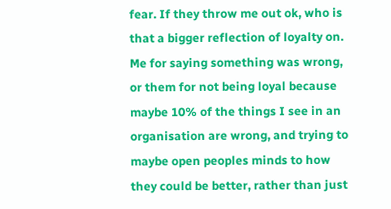fear. If they throw me out ok, who is that a bigger reflection of loyalty on. Me for saying something was wrong, or them for not being loyal because maybe 10% of the things I see in an organisation are wrong, and trying to maybe open peoples minds to how they could be better, rather than just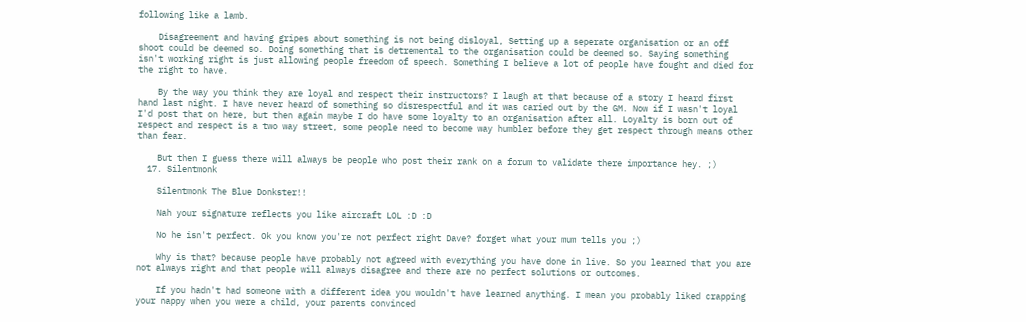following like a lamb.

    Disagreement and having gripes about something is not being disloyal, Setting up a seperate organisation or an off shoot could be deemed so. Doing something that is detremental to the organisation could be deemed so. Saying something isn't working right is just allowing people freedom of speech. Something I believe a lot of people have fought and died for the right to have.

    By the way you think they are loyal and respect their instructors? I laugh at that because of a story I heard first hand last night. I have never heard of something so disrespectful and it was caried out by the GM. Now if I wasn't loyal I'd post that on here, but then again maybe I do have some loyalty to an organisation after all. Loyalty is born out of respect and respect is a two way street, some people need to become way humbler before they get respect through means other than fear.

    But then I guess there will always be people who post their rank on a forum to validate there importance hey. ;)
  17. Silentmonk

    Silentmonk The Blue Donkster!!

    Nah your signature reflects you like aircraft LOL :D :D

    No he isn't perfect. Ok you know you're not perfect right Dave? forget what your mum tells you ;)

    Why is that? because people have probably not agreed with everything you have done in live. So you learned that you are not always right and that people will always disagree and there are no perfect solutions or outcomes.

    If you hadn't had someone with a different idea you wouldn't have learned anything. I mean you probably liked crapping your nappy when you were a child, your parents convinced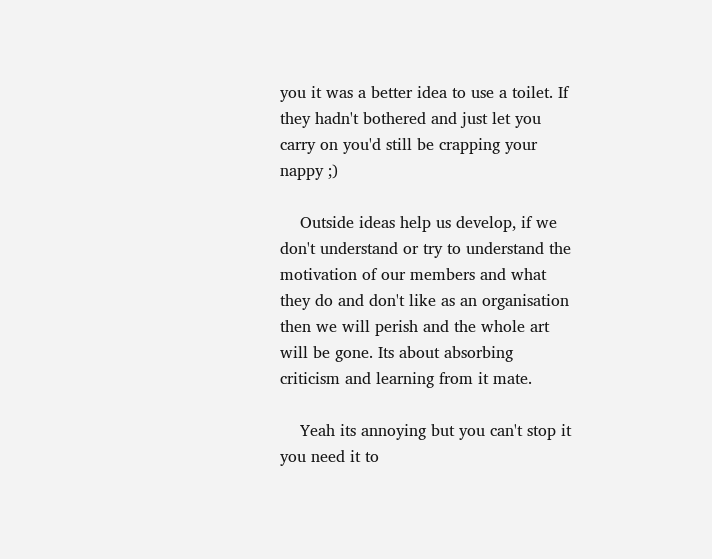you it was a better idea to use a toilet. If they hadn't bothered and just let you carry on you'd still be crapping your nappy ;)

    Outside ideas help us develop, if we don't understand or try to understand the motivation of our members and what they do and don't like as an organisation then we will perish and the whole art will be gone. Its about absorbing criticism and learning from it mate.

    Yeah its annoying but you can't stop it you need it to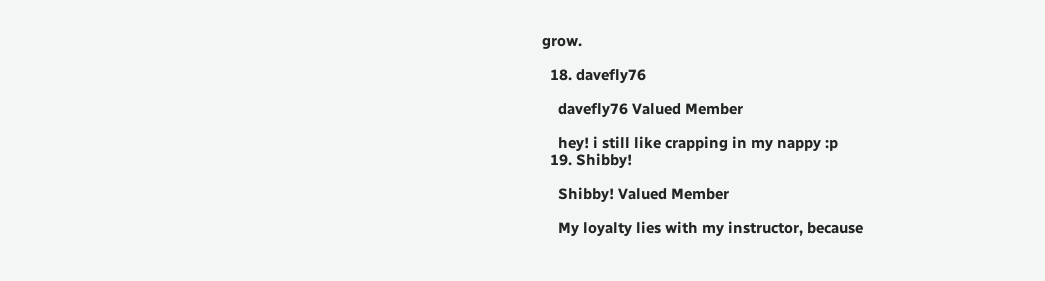grow.

  18. davefly76

    davefly76 Valued Member

    hey! i still like crapping in my nappy :p
  19. Shibby!

    Shibby! Valued Member

    My loyalty lies with my instructor, because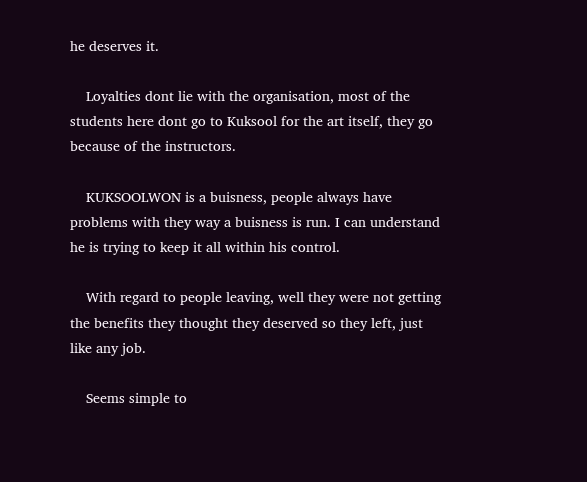he deserves it.

    Loyalties dont lie with the organisation, most of the students here dont go to Kuksool for the art itself, they go because of the instructors.

    KUKSOOLWON is a buisness, people always have problems with they way a buisness is run. I can understand he is trying to keep it all within his control.

    With regard to people leaving, well they were not getting the benefits they thought they deserved so they left, just like any job.

    Seems simple to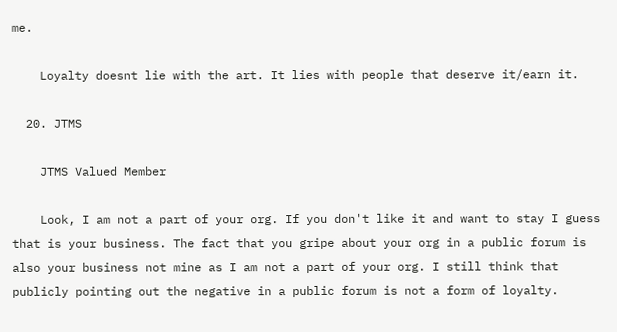me.

    Loyalty doesnt lie with the art. It lies with people that deserve it/earn it.

  20. JTMS

    JTMS Valued Member

    Look, I am not a part of your org. If you don't like it and want to stay I guess that is your business. The fact that you gripe about your org in a public forum is also your business not mine as I am not a part of your org. I still think that publicly pointing out the negative in a public forum is not a form of loyalty.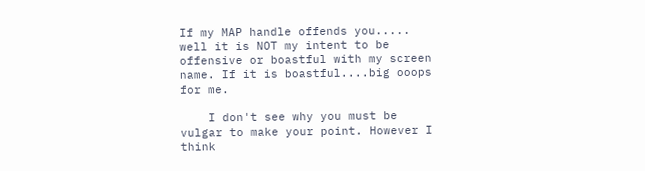If my MAP handle offends you..... well it is NOT my intent to be offensive or boastful with my screen name. If it is boastful....big ooops for me.

    I don't see why you must be vulgar to make your point. However I think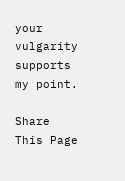your vulgarity supports my point.

Share This Page